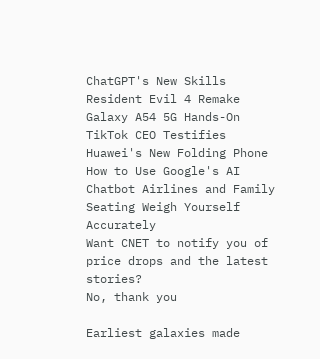ChatGPT's New Skills Resident Evil 4 Remake Galaxy A54 5G Hands-On TikTok CEO Testifies Huawei's New Folding Phone How to Use Google's AI Chatbot Airlines and Family Seating Weigh Yourself Accurately
Want CNET to notify you of price drops and the latest stories?
No, thank you

Earliest galaxies made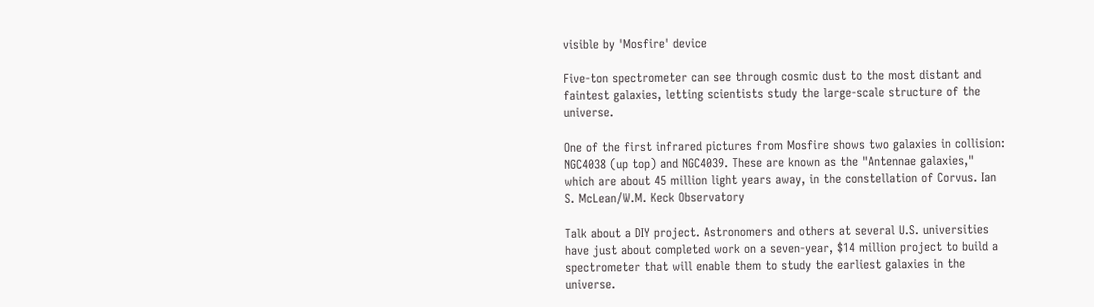visible by 'Mosfire' device

Five-ton spectrometer can see through cosmic dust to the most distant and faintest galaxies, letting scientists study the large-scale structure of the universe.

One of the first infrared pictures from Mosfire shows two galaxies in collision: NGC4038 (up top) and NGC4039. These are known as the "Antennae galaxies," which are about 45 million light years away, in the constellation of Corvus. Ian S. McLean/W.M. Keck Observatory

Talk about a DIY project. Astronomers and others at several U.S. universities have just about completed work on a seven-year, $14 million project to build a spectrometer that will enable them to study the earliest galaxies in the universe.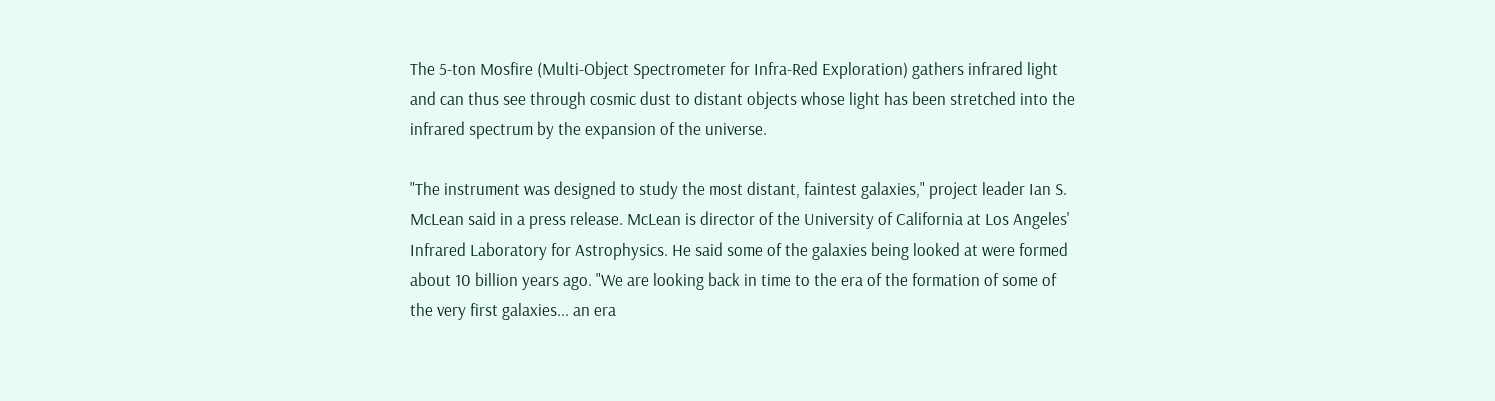The 5-ton Mosfire (Multi-Object Spectrometer for Infra-Red Exploration) gathers infrared light and can thus see through cosmic dust to distant objects whose light has been stretched into the infrared spectrum by the expansion of the universe.

"The instrument was designed to study the most distant, faintest galaxies," project leader Ian S. McLean said in a press release. McLean is director of the University of California at Los Angeles' Infrared Laboratory for Astrophysics. He said some of the galaxies being looked at were formed about 10 billion years ago. "We are looking back in time to the era of the formation of some of the very first galaxies... an era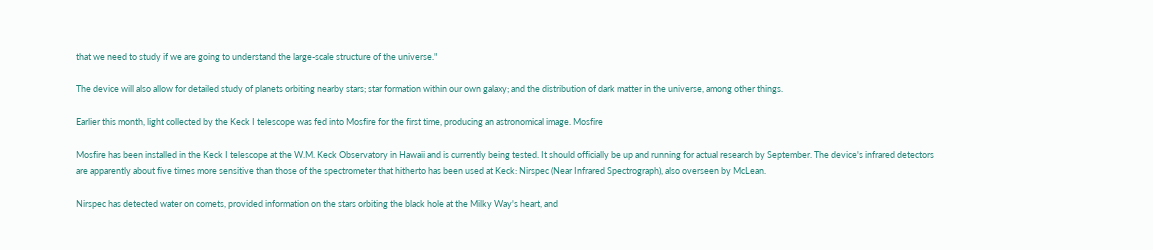that we need to study if we are going to understand the large-scale structure of the universe."

The device will also allow for detailed study of planets orbiting nearby stars; star formation within our own galaxy; and the distribution of dark matter in the universe, among other things.

Earlier this month, light collected by the Keck I telescope was fed into Mosfire for the first time, producing an astronomical image. Mosfire

Mosfire has been installed in the Keck I telescope at the W.M. Keck Observatory in Hawaii and is currently being tested. It should officially be up and running for actual research by September. The device's infrared detectors are apparently about five times more sensitive than those of the spectrometer that hitherto has been used at Keck: Nirspec (Near Infrared Spectrograph), also overseen by McLean.

Nirspec has detected water on comets, provided information on the stars orbiting the black hole at the Milky Way's heart, and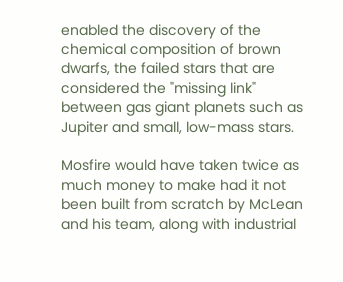enabled the discovery of the chemical composition of brown dwarfs, the failed stars that are considered the "missing link" between gas giant planets such as Jupiter and small, low-mass stars.

Mosfire would have taken twice as much money to make had it not been built from scratch by McLean and his team, along with industrial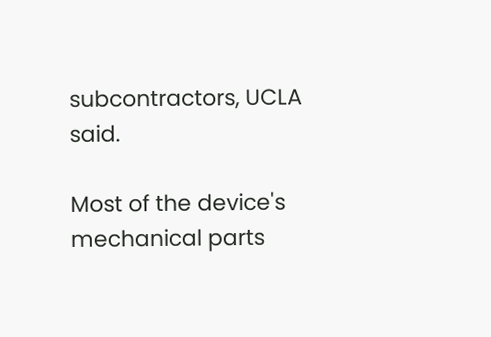subcontractors, UCLA said.

Most of the device's mechanical parts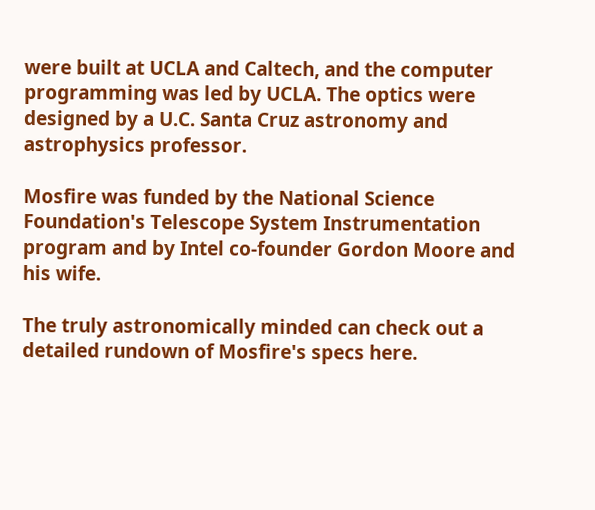were built at UCLA and Caltech, and the computer programming was led by UCLA. The optics were designed by a U.C. Santa Cruz astronomy and astrophysics professor.

Mosfire was funded by the National Science Foundation's Telescope System Instrumentation program and by Intel co-founder Gordon Moore and his wife.

The truly astronomically minded can check out a detailed rundown of Mosfire's specs here.